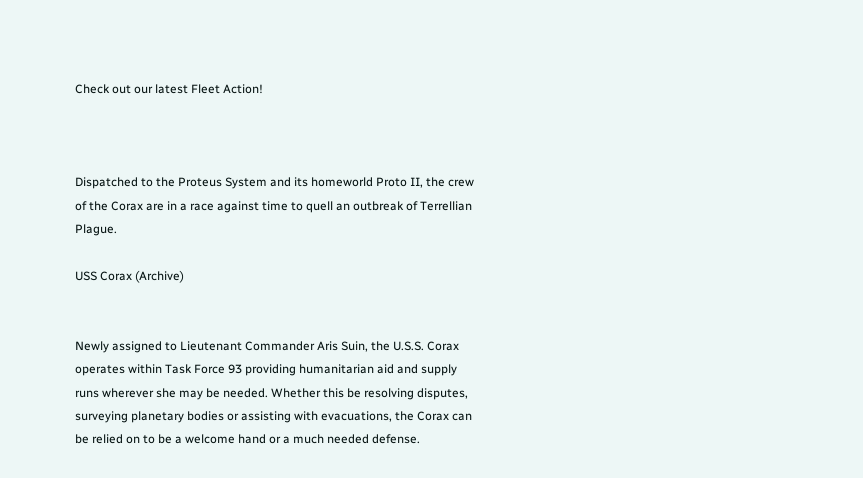Check out our latest Fleet Action!



Dispatched to the Proteus System and its homeworld Proto II, the crew of the Corax are in a race against time to quell an outbreak of Terrellian Plague.

USS Corax (Archive)


Newly assigned to Lieutenant Commander Aris Suin, the U.S.S. Corax operates within Task Force 93 providing humanitarian aid and supply runs wherever she may be needed. Whether this be resolving disputes, surveying planetary bodies or assisting with evacuations, the Corax can be relied on to be a welcome hand or a much needed defense.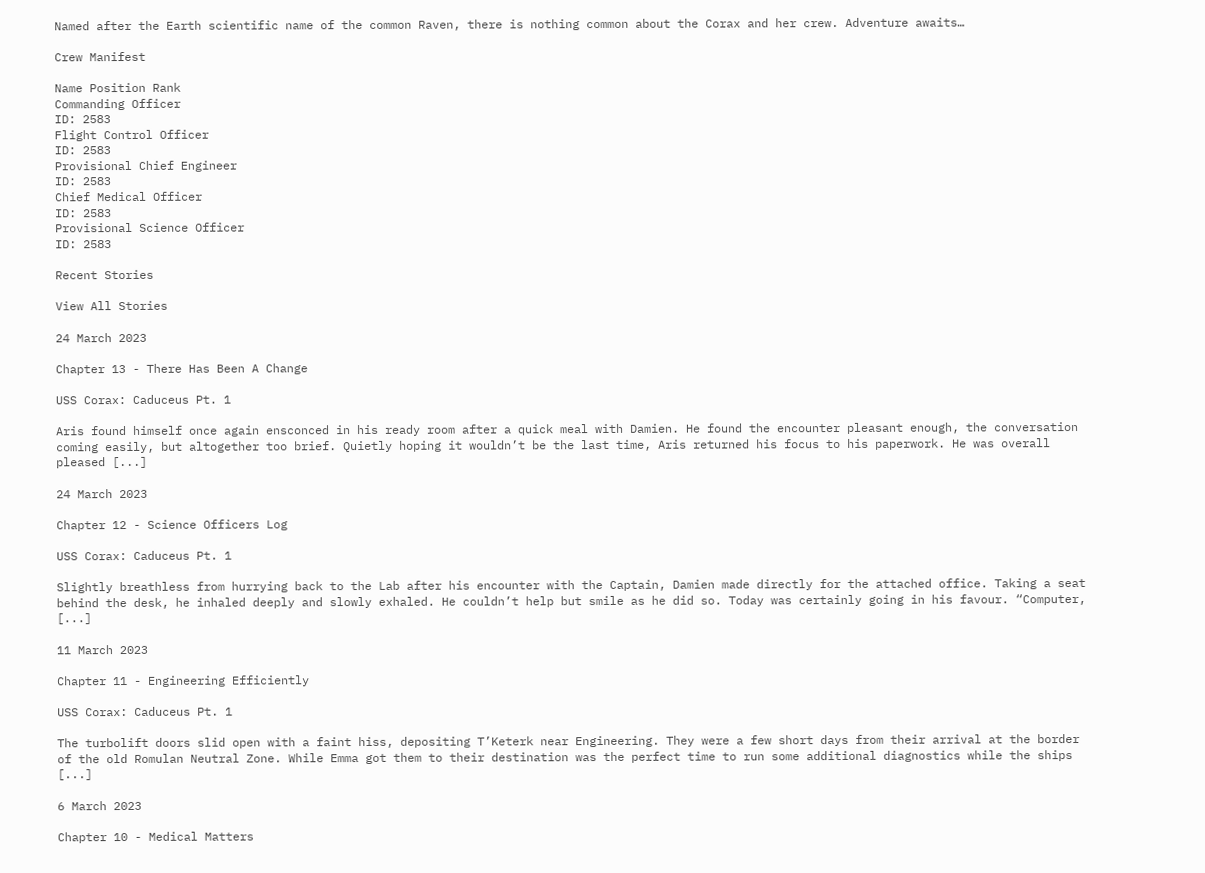Named after the Earth scientific name of the common Raven, there is nothing common about the Corax and her crew. Adventure awaits…

Crew Manifest

Name Position Rank
Commanding Officer
ID: 2583
Flight Control Officer
ID: 2583
Provisional Chief Engineer
ID: 2583
Chief Medical Officer
ID: 2583
Provisional Science Officer
ID: 2583

Recent Stories

View All Stories

24 March 2023

Chapter 13 - There Has Been A Change

USS Corax: Caduceus Pt. 1

Aris found himself once again ensconced in his ready room after a quick meal with Damien. He found the encounter pleasant enough, the conversation coming easily, but altogether too brief. Quietly hoping it wouldn’t be the last time, Aris returned his focus to his paperwork. He was overall pleased [...]

24 March 2023

Chapter 12 - Science Officers Log

USS Corax: Caduceus Pt. 1

Slightly breathless from hurrying back to the Lab after his encounter with the Captain, Damien made directly for the attached office. Taking a seat behind the desk, he inhaled deeply and slowly exhaled. He couldn’t help but smile as he did so. Today was certainly going in his favour. “Computer, [...]

11 March 2023

Chapter 11 - Engineering Efficiently

USS Corax: Caduceus Pt. 1

The turbolift doors slid open with a faint hiss, depositing T’Keterk near Engineering. They were a few short days from their arrival at the border of the old Romulan Neutral Zone. While Emma got them to their destination was the perfect time to run some additional diagnostics while the ships [...]

6 March 2023

Chapter 10 - Medical Matters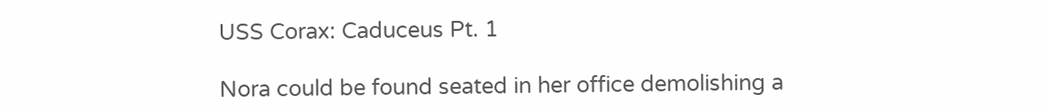USS Corax: Caduceus Pt. 1

Nora could be found seated in her office demolishing a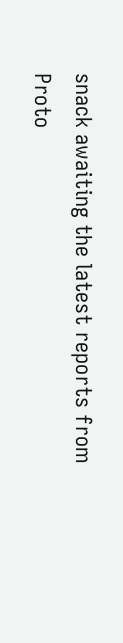snack awaiting the latest reports from Proto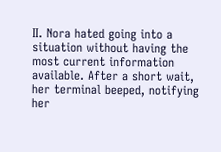II. Nora hated going into a situation without having the most current information available. After a short wait, her terminal beeped, notifying her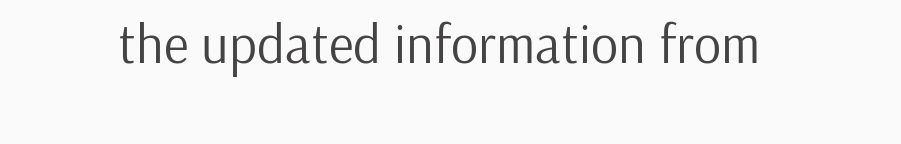the updated information from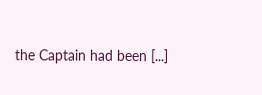the Captain had been [...]